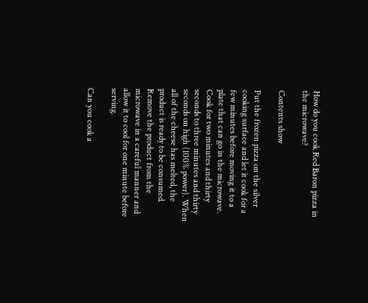How do you cook Red Baron pizza in the microwave?

Contents show

Put the frozen pizza on the silver cooking surface and let it cook for a few minutes before moving it to a plate that can go in the microwave. Cook for two minutes and thirty seconds to three minutes and thirty seconds on high (100% power). When all of the cheese has melted, the product is ready to be consumed. Remove the product from the microwave in a careful manner and allow it to cool for one minute before serving.

Can you cook a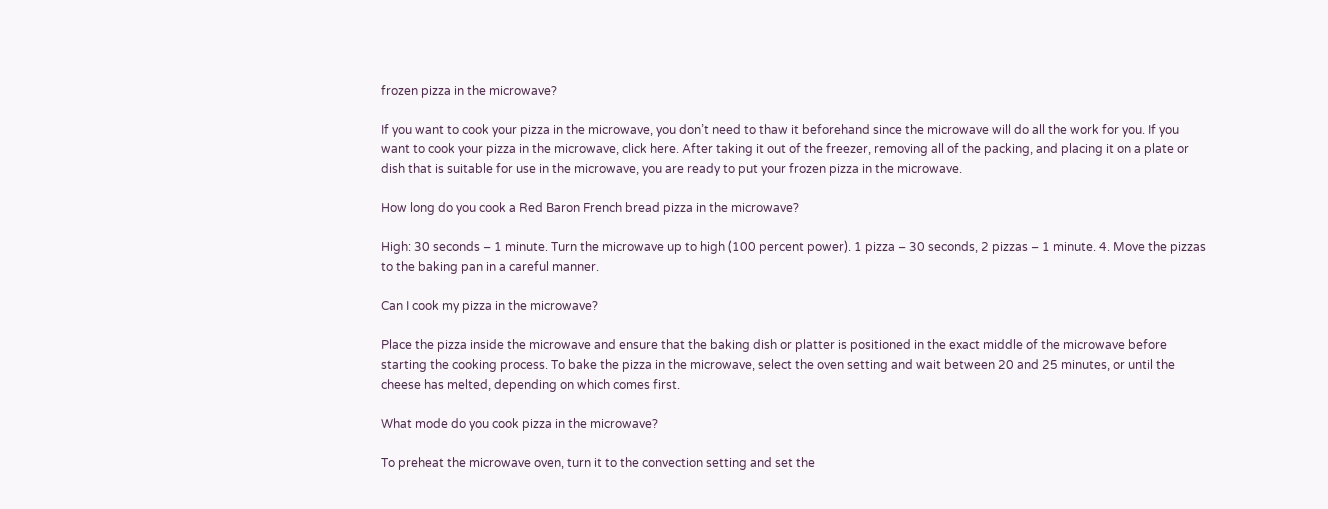frozen pizza in the microwave?

If you want to cook your pizza in the microwave, you don’t need to thaw it beforehand since the microwave will do all the work for you. If you want to cook your pizza in the microwave, click here. After taking it out of the freezer, removing all of the packing, and placing it on a plate or dish that is suitable for use in the microwave, you are ready to put your frozen pizza in the microwave.

How long do you cook a Red Baron French bread pizza in the microwave?

High: 30 seconds – 1 minute. Turn the microwave up to high (100 percent power). 1 pizza – 30 seconds, 2 pizzas – 1 minute. 4. Move the pizzas to the baking pan in a careful manner.

Can I cook my pizza in the microwave?

Place the pizza inside the microwave and ensure that the baking dish or platter is positioned in the exact middle of the microwave before starting the cooking process. To bake the pizza in the microwave, select the oven setting and wait between 20 and 25 minutes, or until the cheese has melted, depending on which comes first.

What mode do you cook pizza in the microwave?

To preheat the microwave oven, turn it to the convection setting and set the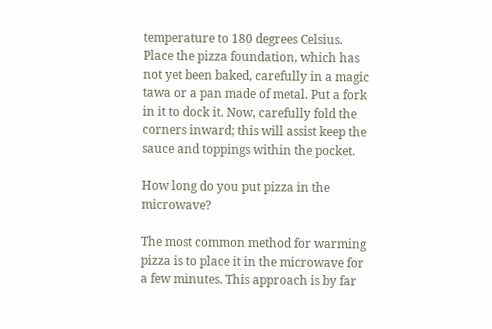temperature to 180 degrees Celsius. Place the pizza foundation, which has not yet been baked, carefully in a magic tawa or a pan made of metal. Put a fork in it to dock it. Now, carefully fold the corners inward; this will assist keep the sauce and toppings within the pocket.

How long do you put pizza in the microwave?

The most common method for warming pizza is to place it in the microwave for a few minutes. This approach is by far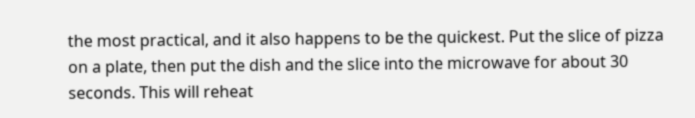the most practical, and it also happens to be the quickest. Put the slice of pizza on a plate, then put the dish and the slice into the microwave for about 30 seconds. This will reheat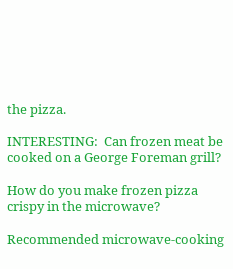the pizza.

INTERESTING:  Can frozen meat be cooked on a George Foreman grill?

How do you make frozen pizza crispy in the microwave?

Recommended microwave-cooking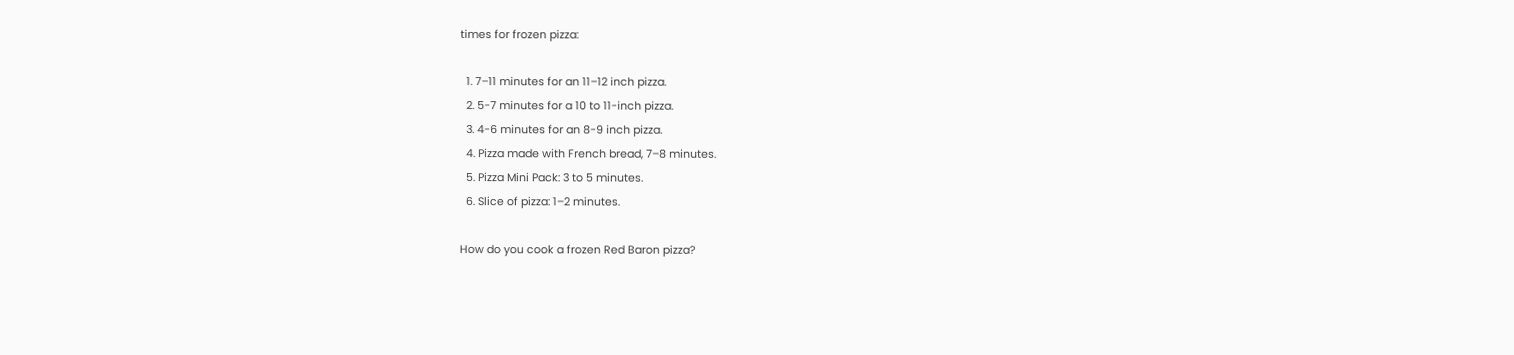times for frozen pizza:

  1. 7–11 minutes for an 11–12 inch pizza.
  2. 5-7 minutes for a 10 to 11-inch pizza.
  3. 4-6 minutes for an 8-9 inch pizza.
  4. Pizza made with French bread, 7–8 minutes.
  5. Pizza Mini Pack: 3 to 5 minutes.
  6. Slice of pizza: 1–2 minutes.

How do you cook a frozen Red Baron pizza?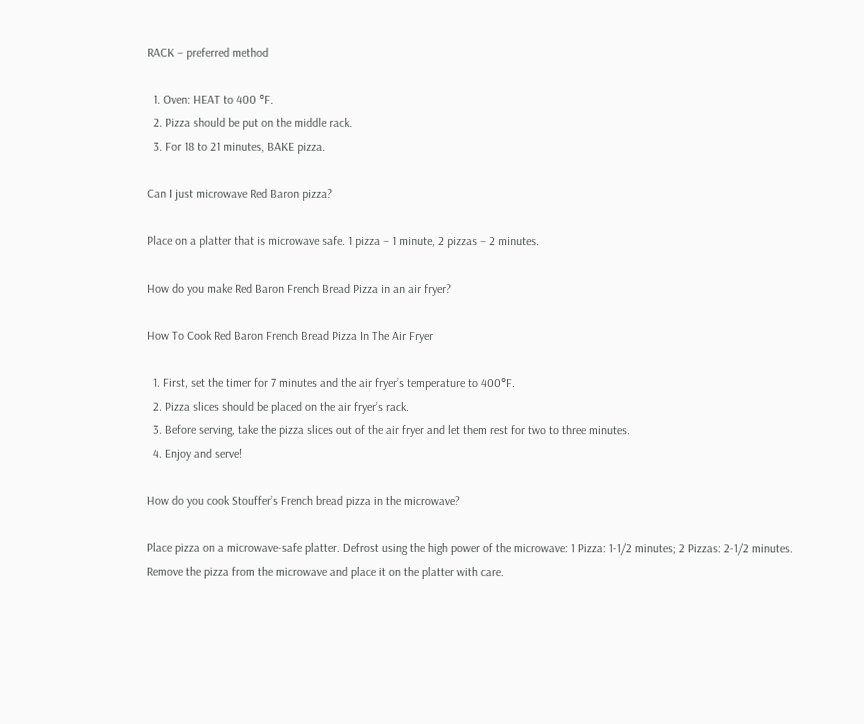RACK – preferred method

  1. Oven: HEAT to 400 °F.
  2. Pizza should be put on the middle rack.
  3. For 18 to 21 minutes, BAKE pizza.

Can I just microwave Red Baron pizza?

Place on a platter that is microwave safe. 1 pizza – 1 minute, 2 pizzas – 2 minutes.

How do you make Red Baron French Bread Pizza in an air fryer?

How To Cook Red Baron French Bread Pizza In The Air Fryer

  1. First, set the timer for 7 minutes and the air fryer’s temperature to 400°F.
  2. Pizza slices should be placed on the air fryer’s rack.
  3. Before serving, take the pizza slices out of the air fryer and let them rest for two to three minutes.
  4. Enjoy and serve!

How do you cook Stouffer’s French bread pizza in the microwave?

Place pizza on a microwave-safe platter. Defrost using the high power of the microwave: 1 Pizza: 1-1/2 minutes; 2 Pizzas: 2-1/2 minutes. Remove the pizza from the microwave and place it on the platter with care.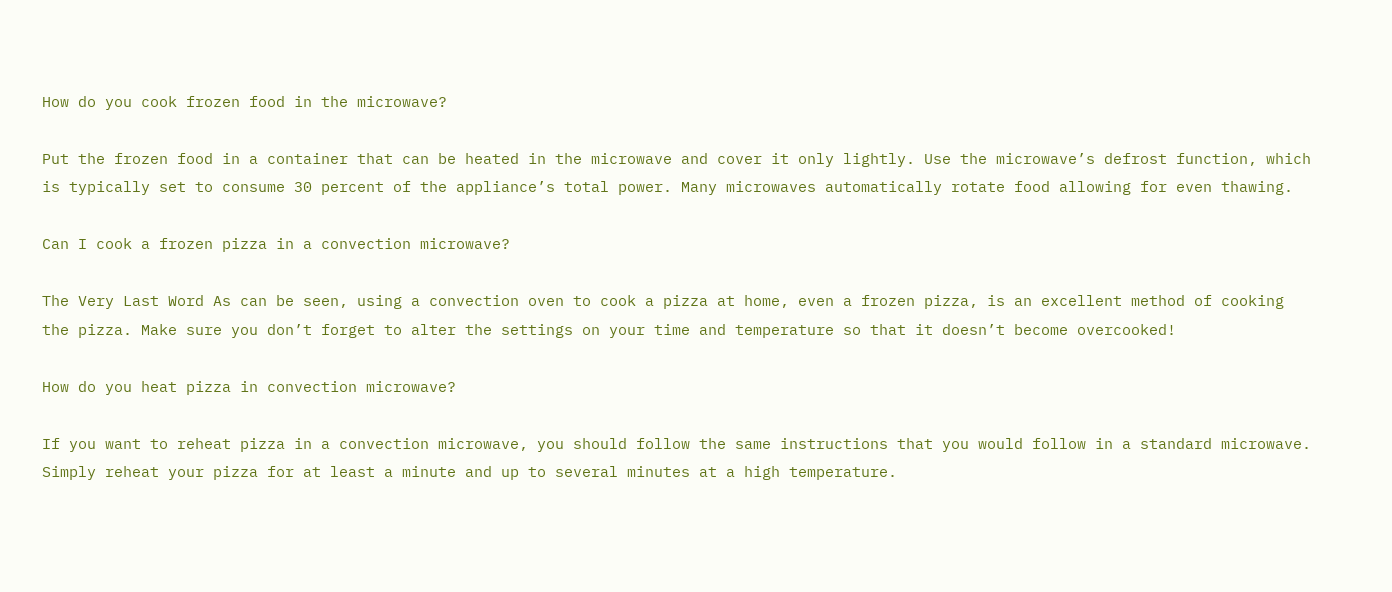How do you cook frozen food in the microwave?

Put the frozen food in a container that can be heated in the microwave and cover it only lightly. Use the microwave’s defrost function, which is typically set to consume 30 percent of the appliance’s total power. Many microwaves automatically rotate food allowing for even thawing.

Can I cook a frozen pizza in a convection microwave?

The Very Last Word As can be seen, using a convection oven to cook a pizza at home, even a frozen pizza, is an excellent method of cooking the pizza. Make sure you don’t forget to alter the settings on your time and temperature so that it doesn’t become overcooked!

How do you heat pizza in convection microwave?

If you want to reheat pizza in a convection microwave, you should follow the same instructions that you would follow in a standard microwave. Simply reheat your pizza for at least a minute and up to several minutes at a high temperature.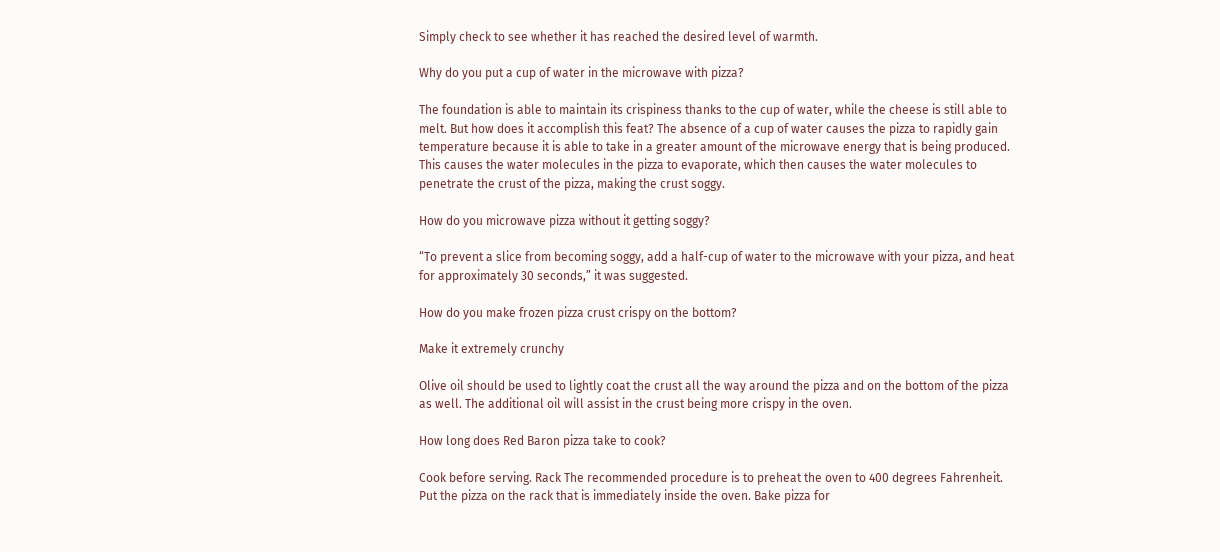Simply check to see whether it has reached the desired level of warmth.

Why do you put a cup of water in the microwave with pizza?

The foundation is able to maintain its crispiness thanks to the cup of water, while the cheese is still able to melt. But how does it accomplish this feat? The absence of a cup of water causes the pizza to rapidly gain temperature because it is able to take in a greater amount of the microwave energy that is being produced. This causes the water molecules in the pizza to evaporate, which then causes the water molecules to penetrate the crust of the pizza, making the crust soggy.

How do you microwave pizza without it getting soggy?

“To prevent a slice from becoming soggy, add a half-cup of water to the microwave with your pizza, and heat for approximately 30 seconds,” it was suggested.

How do you make frozen pizza crust crispy on the bottom?

Make it extremely crunchy

Olive oil should be used to lightly coat the crust all the way around the pizza and on the bottom of the pizza as well. The additional oil will assist in the crust being more crispy in the oven.

How long does Red Baron pizza take to cook?

Cook before serving. Rack The recommended procedure is to preheat the oven to 400 degrees Fahrenheit. Put the pizza on the rack that is immediately inside the oven. Bake pizza for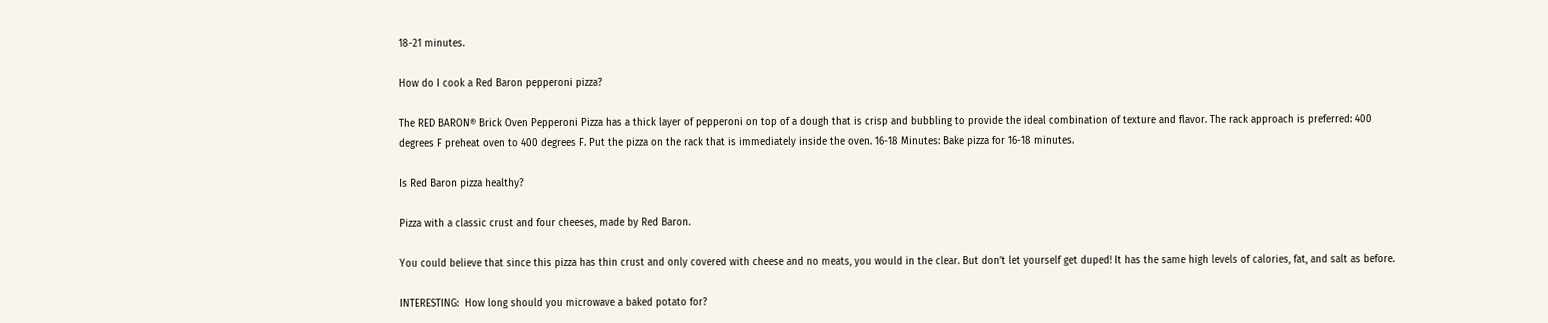18-21 minutes.

How do I cook a Red Baron pepperoni pizza?

The RED BARON® Brick Oven Pepperoni Pizza has a thick layer of pepperoni on top of a dough that is crisp and bubbling to provide the ideal combination of texture and flavor. The rack approach is preferred: 400 degrees F preheat oven to 400 degrees F. Put the pizza on the rack that is immediately inside the oven. 16-18 Minutes: Bake pizza for 16-18 minutes.

Is Red Baron pizza healthy?

Pizza with a classic crust and four cheeses, made by Red Baron.

You could believe that since this pizza has thin crust and only covered with cheese and no meats, you would in the clear. But don’t let yourself get duped! It has the same high levels of calories, fat, and salt as before.

INTERESTING:  How long should you microwave a baked potato for?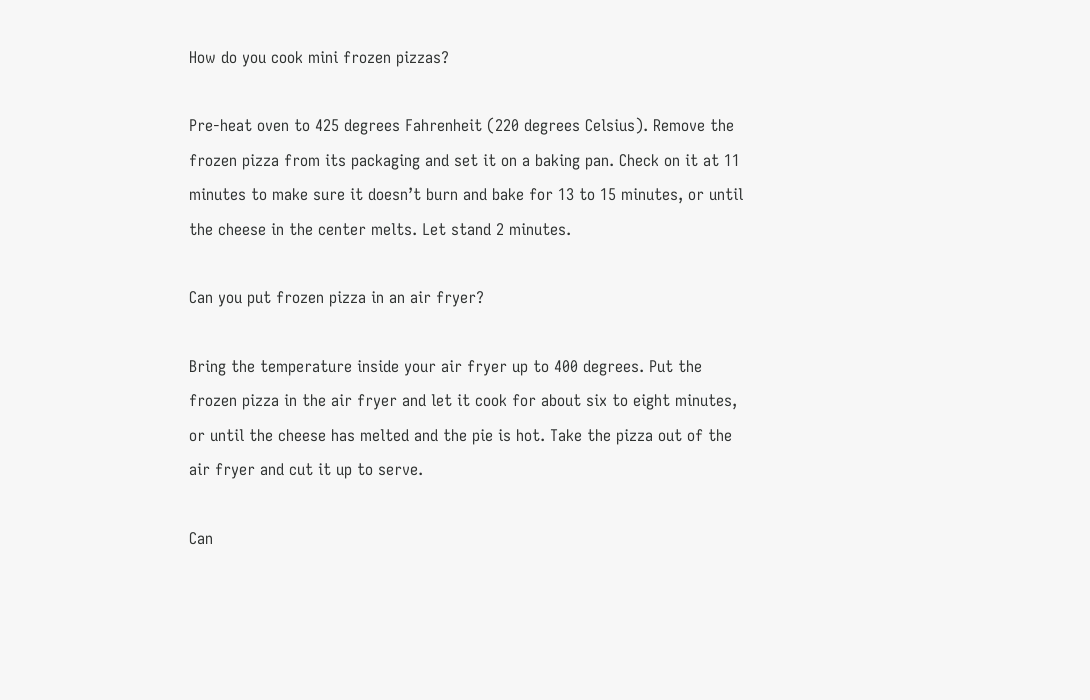How do you cook mini frozen pizzas?

Pre-heat oven to 425 degrees Fahrenheit (220 degrees Celsius). Remove the frozen pizza from its packaging and set it on a baking pan. Check on it at 11 minutes to make sure it doesn’t burn and bake for 13 to 15 minutes, or until the cheese in the center melts. Let stand 2 minutes.

Can you put frozen pizza in an air fryer?

Bring the temperature inside your air fryer up to 400 degrees. Put the frozen pizza in the air fryer and let it cook for about six to eight minutes, or until the cheese has melted and the pie is hot. Take the pizza out of the air fryer and cut it up to serve.

Can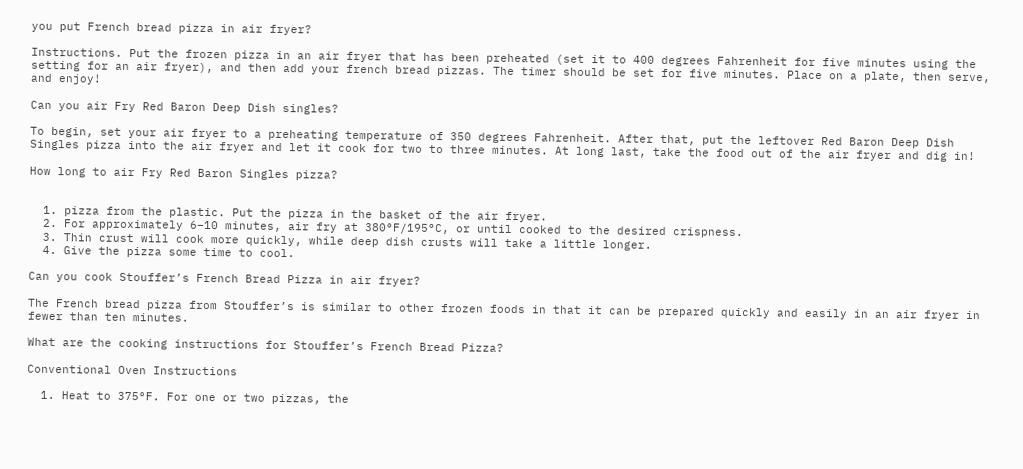you put French bread pizza in air fryer?

Instructions. Put the frozen pizza in an air fryer that has been preheated (set it to 400 degrees Fahrenheit for five minutes using the setting for an air fryer), and then add your french bread pizzas. The timer should be set for five minutes. Place on a plate, then serve, and enjoy!

Can you air Fry Red Baron Deep Dish singles?

To begin, set your air fryer to a preheating temperature of 350 degrees Fahrenheit. After that, put the leftover Red Baron Deep Dish Singles pizza into the air fryer and let it cook for two to three minutes. At long last, take the food out of the air fryer and dig in!

How long to air Fry Red Baron Singles pizza?


  1. pizza from the plastic. Put the pizza in the basket of the air fryer.
  2. For approximately 6–10 minutes, air fry at 380°F/195°C, or until cooked to the desired crispness.
  3. Thin crust will cook more quickly, while deep dish crusts will take a little longer.
  4. Give the pizza some time to cool.

Can you cook Stouffer’s French Bread Pizza in air fryer?

The French bread pizza from Stouffer’s is similar to other frozen foods in that it can be prepared quickly and easily in an air fryer in fewer than ten minutes.

What are the cooking instructions for Stouffer’s French Bread Pizza?

Conventional Oven Instructions

  1. Heat to 375°F. For one or two pizzas, the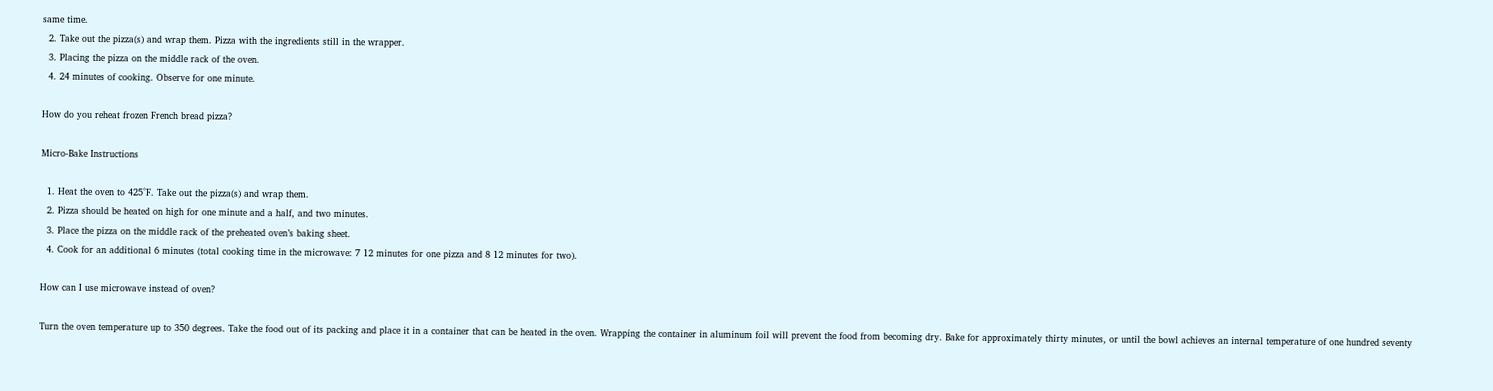same time.
  2. Take out the pizza(s) and wrap them. Pizza with the ingredients still in the wrapper.
  3. Placing the pizza on the middle rack of the oven.
  4. 24 minutes of cooking. Observe for one minute.

How do you reheat frozen French bread pizza?

Micro-Bake Instructions

  1. Heat the oven to 425°F. Take out the pizza(s) and wrap them.
  2. Pizza should be heated on high for one minute and a half, and two minutes.
  3. Place the pizza on the middle rack of the preheated oven’s baking sheet.
  4. Cook for an additional 6 minutes (total cooking time in the microwave: 7 12 minutes for one pizza and 8 12 minutes for two).

How can I use microwave instead of oven?

Turn the oven temperature up to 350 degrees. Take the food out of its packing and place it in a container that can be heated in the oven. Wrapping the container in aluminum foil will prevent the food from becoming dry. Bake for approximately thirty minutes, or until the bowl achieves an internal temperature of one hundred seventy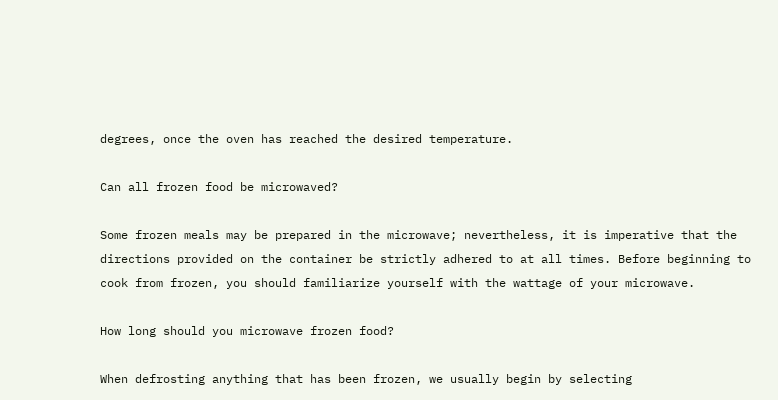degrees, once the oven has reached the desired temperature.

Can all frozen food be microwaved?

Some frozen meals may be prepared in the microwave; nevertheless, it is imperative that the directions provided on the container be strictly adhered to at all times. Before beginning to cook from frozen, you should familiarize yourself with the wattage of your microwave.

How long should you microwave frozen food?

When defrosting anything that has been frozen, we usually begin by selecting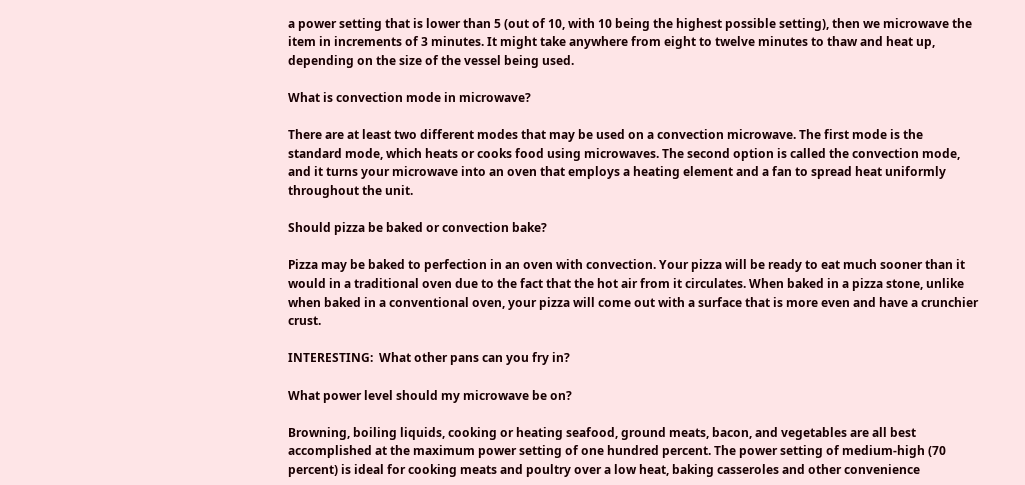a power setting that is lower than 5 (out of 10, with 10 being the highest possible setting), then we microwave the item in increments of 3 minutes. It might take anywhere from eight to twelve minutes to thaw and heat up, depending on the size of the vessel being used.

What is convection mode in microwave?

There are at least two different modes that may be used on a convection microwave. The first mode is the standard mode, which heats or cooks food using microwaves. The second option is called the convection mode, and it turns your microwave into an oven that employs a heating element and a fan to spread heat uniformly throughout the unit.

Should pizza be baked or convection bake?

Pizza may be baked to perfection in an oven with convection. Your pizza will be ready to eat much sooner than it would in a traditional oven due to the fact that the hot air from it circulates. When baked in a pizza stone, unlike when baked in a conventional oven, your pizza will come out with a surface that is more even and have a crunchier crust.

INTERESTING:  What other pans can you fry in?

What power level should my microwave be on?

Browning, boiling liquids, cooking or heating seafood, ground meats, bacon, and vegetables are all best accomplished at the maximum power setting of one hundred percent. The power setting of medium-high (70 percent) is ideal for cooking meats and poultry over a low heat, baking casseroles and other convenience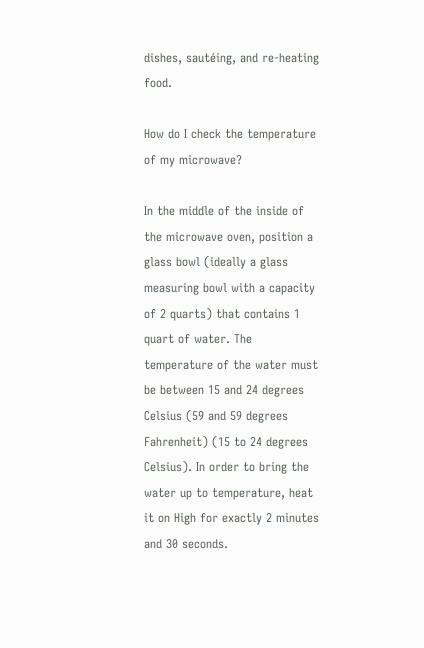dishes, sautéing, and re-heating food.

How do I check the temperature of my microwave?

In the middle of the inside of the microwave oven, position a glass bowl (ideally a glass measuring bowl with a capacity of 2 quarts) that contains 1 quart of water. The temperature of the water must be between 15 and 24 degrees Celsius (59 and 59 degrees Fahrenheit) (15 to 24 degrees Celsius). In order to bring the water up to temperature, heat it on High for exactly 2 minutes and 30 seconds.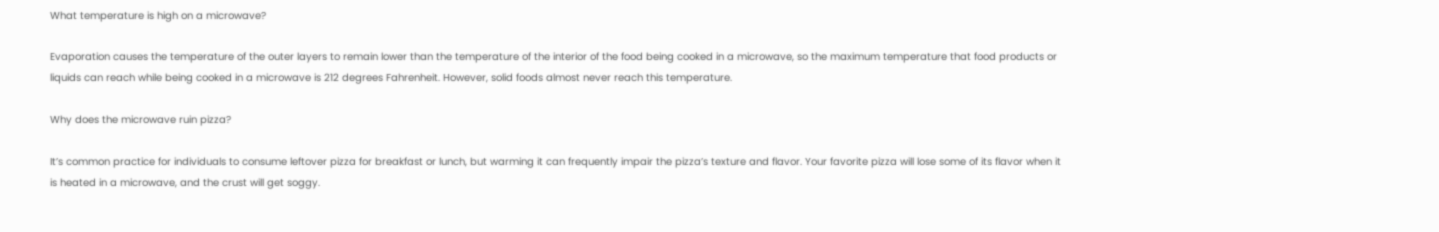What temperature is high on a microwave?

Evaporation causes the temperature of the outer layers to remain lower than the temperature of the interior of the food being cooked in a microwave, so the maximum temperature that food products or liquids can reach while being cooked in a microwave is 212 degrees Fahrenheit. However, solid foods almost never reach this temperature.

Why does the microwave ruin pizza?

It’s common practice for individuals to consume leftover pizza for breakfast or lunch, but warming it can frequently impair the pizza’s texture and flavor. Your favorite pizza will lose some of its flavor when it is heated in a microwave, and the crust will get soggy.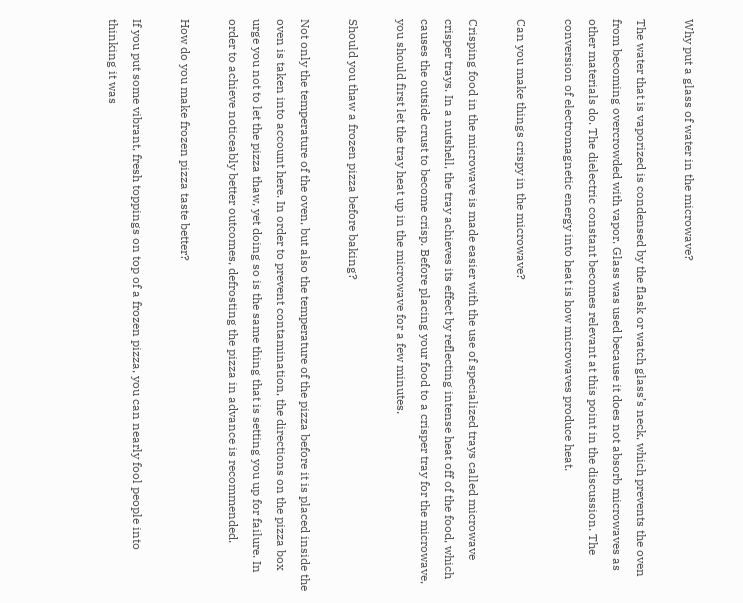Why put a glass of water in the microwave?

The water that is vaporized is condensed by the flask or watch glass’s neck, which prevents the oven from becoming overcrowded with vapor. Glass was used because it does not absorb microwaves as other materials do. The dielectric constant becomes relevant at this point in the discussion. The conversion of electromagnetic energy into heat is how microwaves produce heat.

Can you make things crispy in the microwave?

Crisping food in the microwave is made easier with the use of specialized trays called microwave crisper trays. In a nutshell, the tray achieves its effect by reflecting intense heat off of the food, which causes the outside crust to become crisp. Before placing your food to a crisper tray for the microwave, you should first let the tray heat up in the microwave for a few minutes.

Should you thaw a frozen pizza before baking?

Not only the temperature of the oven, but also the temperature of the pizza before it is placed inside the oven is taken into account here. In order to prevent contamination, the directions on the pizza box urge you not to let the pizza thaw, yet doing so is the same thing that is setting you up for failure. In order to achieve noticeably better outcomes, defrosting the pizza in advance is recommended.

How do you make frozen pizza taste better?

If you put some vibrant, fresh toppings on top of a frozen pizza, you can nearly fool people into thinking it was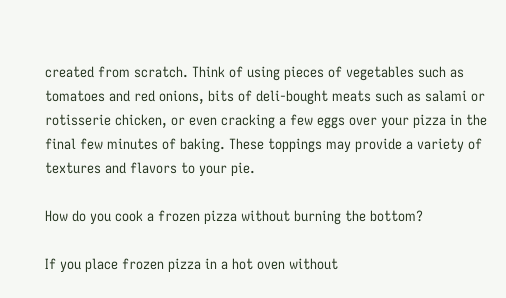created from scratch. Think of using pieces of vegetables such as tomatoes and red onions, bits of deli-bought meats such as salami or rotisserie chicken, or even cracking a few eggs over your pizza in the final few minutes of baking. These toppings may provide a variety of textures and flavors to your pie.

How do you cook a frozen pizza without burning the bottom?

If you place frozen pizza in a hot oven without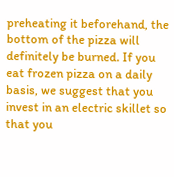preheating it beforehand, the bottom of the pizza will definitely be burned. If you eat frozen pizza on a daily basis, we suggest that you invest in an electric skillet so that you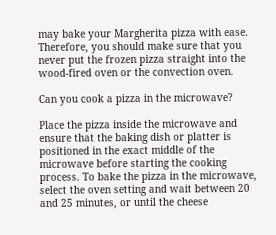may bake your Margherita pizza with ease. Therefore, you should make sure that you never put the frozen pizza straight into the wood-fired oven or the convection oven.

Can you cook a pizza in the microwave?

Place the pizza inside the microwave and ensure that the baking dish or platter is positioned in the exact middle of the microwave before starting the cooking process. To bake the pizza in the microwave, select the oven setting and wait between 20 and 25 minutes, or until the cheese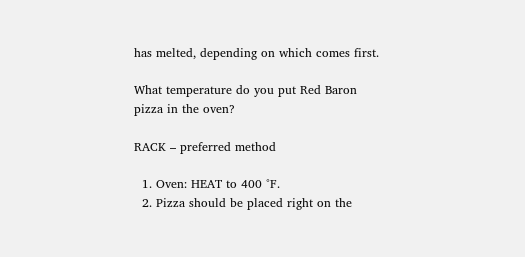has melted, depending on which comes first.

What temperature do you put Red Baron pizza in the oven?

RACK – preferred method

  1. Oven: HEAT to 400 °F.
  2. Pizza should be placed right on the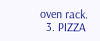oven rack.
  3. PIZZA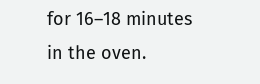for 16–18 minutes in the oven.